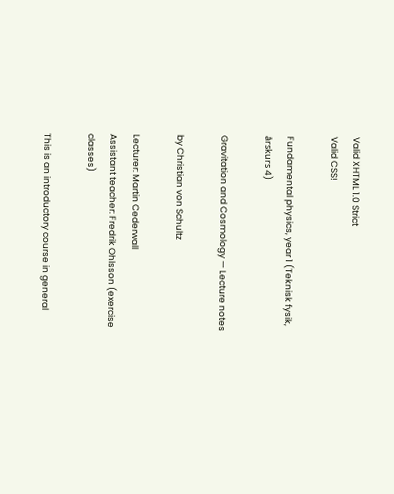Valid XHTML 1.0 Strict
Valid CSS!

Fundamental physics, year 1 (Teknisk fysik, årskurs 4)

Gravitation and Cosmology — Lecture notes

by Christian von Schultz

Lecturer: Martin Cederwall
Assistant teacher: Fredrik Ohlsson (exercise classes)

This is an introductory course in general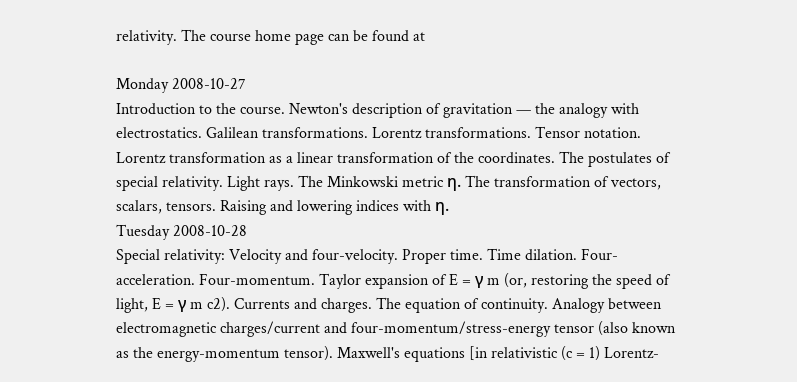relativity. The course home page can be found at

Monday 2008-10-27
Introduction to the course. Newton's description of gravitation — the analogy with electrostatics. Galilean transformations. Lorentz transformations. Tensor notation. Lorentz transformation as a linear transformation of the coordinates. The postulates of special relativity. Light rays. The Minkowski metric η. The transformation of vectors, scalars, tensors. Raising and lowering indices with η.
Tuesday 2008-10-28
Special relativity: Velocity and four-velocity. Proper time. Time dilation. Four-acceleration. Four-momentum. Taylor expansion of E = γ m (or, restoring the speed of light, E = γ m c2). Currents and charges. The equation of continuity. Analogy between electromagnetic charges/current and four-momentum/stress-energy tensor (also known as the energy-momentum tensor). Maxwell's equations [in relativistic (c = 1) Lorentz-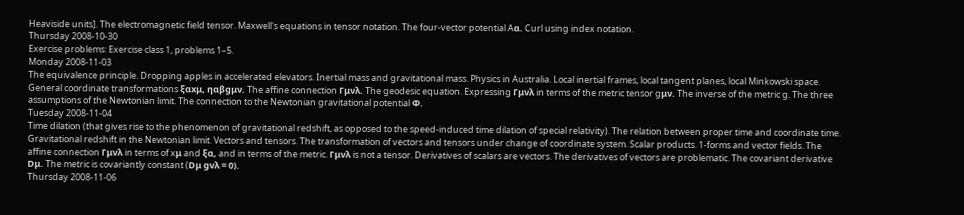Heaviside units]. The electromagnetic field tensor. Maxwell's equations in tensor notation. The four-vector potential Aα. Curl using index notation.
Thursday 2008-10-30
Exercise problems: Exercise class 1, problems 1–5.
Monday 2008-11-03
The equivalence principle. Dropping apples in accelerated elevators. Inertial mass and gravitational mass. Physics in Australia. Local inertial frames, local tangent planes, local Minkowski space. General coordinate transformations ξαxμ, ηαβgμν. The affine connection Γμνλ. The geodesic equation. Expressing Γμνλ in terms of the metric tensor gμν. The inverse of the metric g. The three assumptions of the Newtonian limit. The connection to the Newtonian gravitational potential Φ.
Tuesday 2008-11-04
Time dilation (that gives rise to the phenomenon of gravitational redshift, as opposed to the speed-induced time dilation of special relativity). The relation between proper time and coordinate time. Gravitational redshift in the Newtonian limit. Vectors and tensors. The transformation of vectors and tensors under change of coordinate system. Scalar products. 1-forms and vector fields. The affine connection Γμνλ in terms of xμ and ξα, and in terms of the metric. Γμνλ is not a tensor. Derivatives of scalars are vectors. The derivatives of vectors are problematic. The covariant derivative Dμ. The metric is covariantly constant (Dμ gνλ = 0).
Thursday 2008-11-06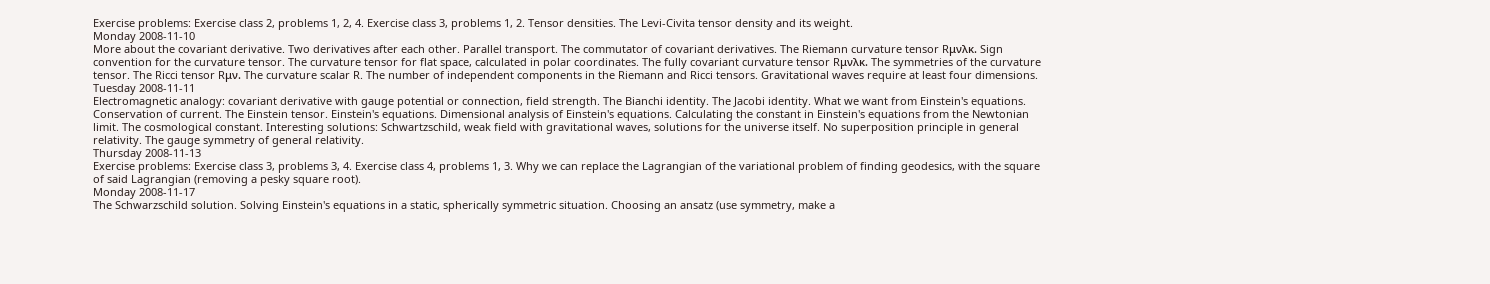Exercise problems: Exercise class 2, problems 1, 2, 4. Exercise class 3, problems 1, 2. Tensor densities. The Levi-Civita tensor density and its weight.
Monday 2008-11-10
More about the covariant derivative. Two derivatives after each other. Parallel transport. The commutator of covariant derivatives. The Riemann curvature tensor Rμνλκ. Sign convention for the curvature tensor. The curvature tensor for flat space, calculated in polar coordinates. The fully covariant curvature tensor Rμνλκ. The symmetries of the curvature tensor. The Ricci tensor Rμν. The curvature scalar R. The number of independent components in the Riemann and Ricci tensors. Gravitational waves require at least four dimensions.
Tuesday 2008-11-11
Electromagnetic analogy: covariant derivative with gauge potential or connection, field strength. The Bianchi identity. The Jacobi identity. What we want from Einstein's equations. Conservation of current. The Einstein tensor. Einstein's equations. Dimensional analysis of Einstein's equations. Calculating the constant in Einstein's equations from the Newtonian limit. The cosmological constant. Interesting solutions: Schwartzschild, weak field with gravitational waves, solutions for the universe itself. No superposition principle in general relativity. The gauge symmetry of general relativity.
Thursday 2008-11-13
Exercise problems: Exercise class 3, problems 3, 4. Exercise class 4, problems 1, 3. Why we can replace the Lagrangian of the variational problem of finding geodesics, with the square of said Lagrangian (removing a pesky square root).
Monday 2008-11-17
The Schwarzschild solution. Solving Einstein's equations in a static, spherically symmetric situation. Choosing an ansatz (use symmetry, make a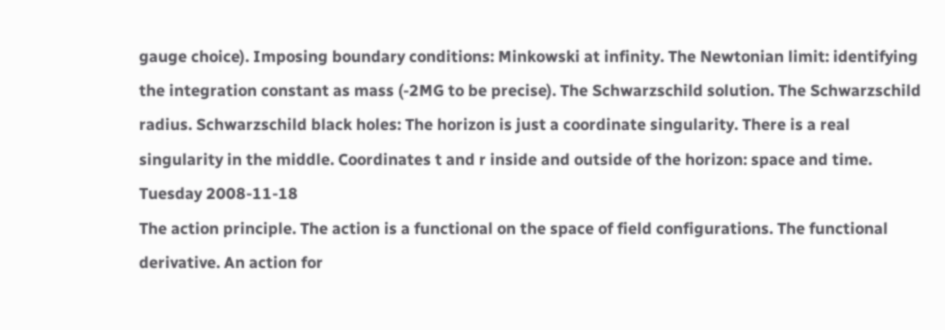gauge choice). Imposing boundary conditions: Minkowski at infinity. The Newtonian limit: identifying the integration constant as mass (-2MG to be precise). The Schwarzschild solution. The Schwarzschild radius. Schwarzschild black holes: The horizon is just a coordinate singularity. There is a real singularity in the middle. Coordinates t and r inside and outside of the horizon: space and time.
Tuesday 2008-11-18
The action principle. The action is a functional on the space of field configurations. The functional derivative. An action for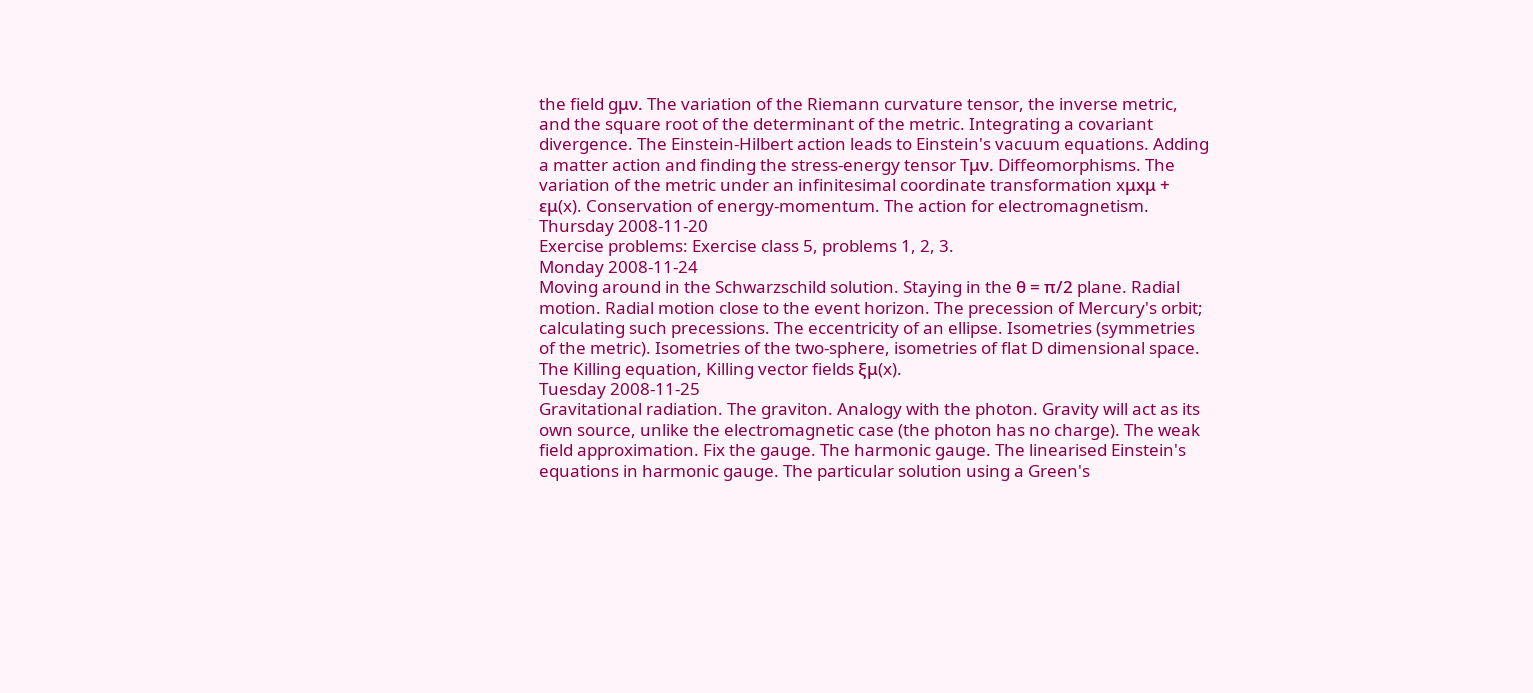the field gμν. The variation of the Riemann curvature tensor, the inverse metric, and the square root of the determinant of the metric. Integrating a covariant divergence. The Einstein-Hilbert action leads to Einstein's vacuum equations. Adding a matter action and finding the stress-energy tensor Tμν. Diffeomorphisms. The variation of the metric under an infinitesimal coordinate transformation xμxμ + εμ(x). Conservation of energy-momentum. The action for electromagnetism.
Thursday 2008-11-20
Exercise problems: Exercise class 5, problems 1, 2, 3.
Monday 2008-11-24
Moving around in the Schwarzschild solution. Staying in the θ = π/2 plane. Radial motion. Radial motion close to the event horizon. The precession of Mercury's orbit; calculating such precessions. The eccentricity of an ellipse. Isometries (symmetries of the metric). Isometries of the two-sphere, isometries of flat D dimensional space. The Killing equation, Killing vector fields ξμ(x).
Tuesday 2008-11-25
Gravitational radiation. The graviton. Analogy with the photon. Gravity will act as its own source, unlike the electromagnetic case (the photon has no charge). The weak field approximation. Fix the gauge. The harmonic gauge. The linearised Einstein's equations in harmonic gauge. The particular solution using a Green's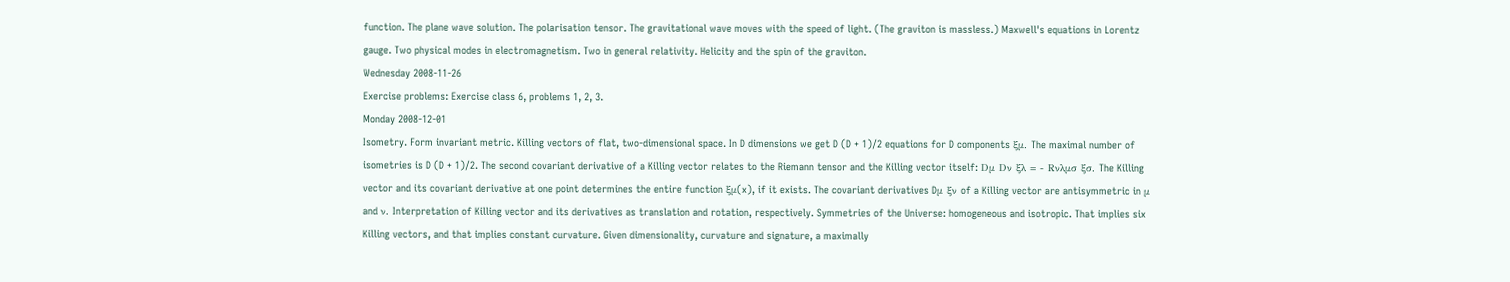function. The plane wave solution. The polarisation tensor. The gravitational wave moves with the speed of light. (The graviton is massless.) Maxwell's equations in Lorentz gauge. Two physical modes in electromagnetism. Two in general relativity. Helicity and the spin of the graviton.
Wednesday 2008-11-26
Exercise problems: Exercise class 6, problems 1, 2, 3.
Monday 2008-12-01
Isometry. Form invariant metric. Killing vectors of flat, two-dimensional space. In D dimensions we get D (D + 1)/2 equations for D components ξμ. The maximal number of isometries is D (D + 1)/2. The second covariant derivative of a Killing vector relates to the Riemann tensor and the Killing vector itself: Dμ Dν ξλ = - Rνλμσ ξσ. The Killing vector and its covariant derivative at one point determines the entire function ξμ(x), if it exists. The covariant derivatives Dμ ξν of a Killing vector are antisymmetric in μ and ν. Interpretation of Killing vector and its derivatives as translation and rotation, respectively. Symmetries of the Universe: homogeneous and isotropic. That implies six Killing vectors, and that implies constant curvature. Given dimensionality, curvature and signature, a maximally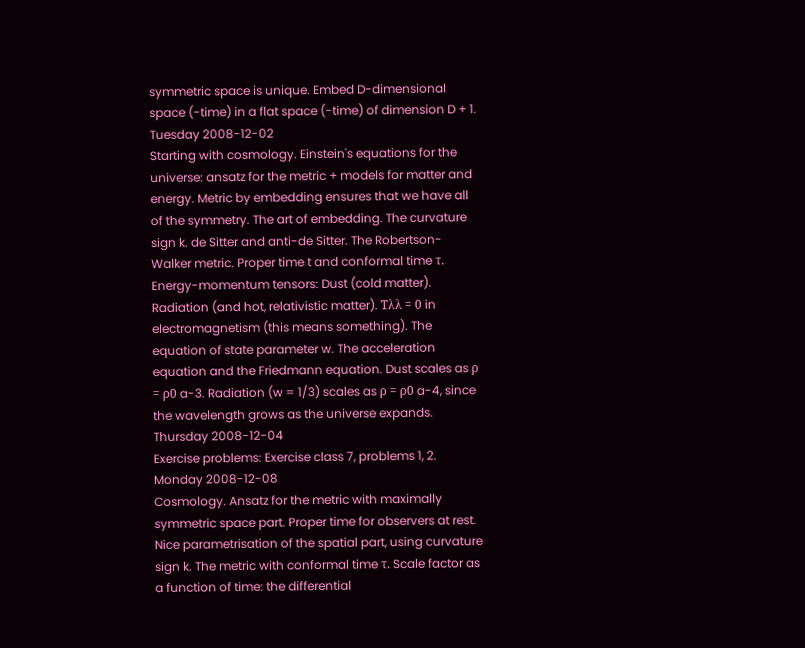symmetric space is unique. Embed D-dimensional space (-time) in a flat space (-time) of dimension D + 1.
Tuesday 2008-12-02
Starting with cosmology. Einstein's equations for the universe: ansatz for the metric + models for matter and energy. Metric by embedding ensures that we have all of the symmetry. The art of embedding. The curvature sign k. de Sitter and anti-de Sitter. The Robertson-Walker metric. Proper time t and conformal time τ. Energy-momentum tensors: Dust (cold matter). Radiation (and hot, relativistic matter). Tλλ = 0 in electromagnetism (this means something). The equation of state parameter w. The acceleration equation and the Friedmann equation. Dust scales as ρ = ρ0 a-3. Radiation (w = 1/3) scales as ρ = ρ0 a-4, since the wavelength grows as the universe expands.
Thursday 2008-12-04
Exercise problems: Exercise class 7, problems 1, 2.
Monday 2008-12-08
Cosmology. Ansatz for the metric with maximally symmetric space part. Proper time for observers at rest. Nice parametrisation of the spatial part, using curvature sign k. The metric with conformal time τ. Scale factor as a function of time: the differential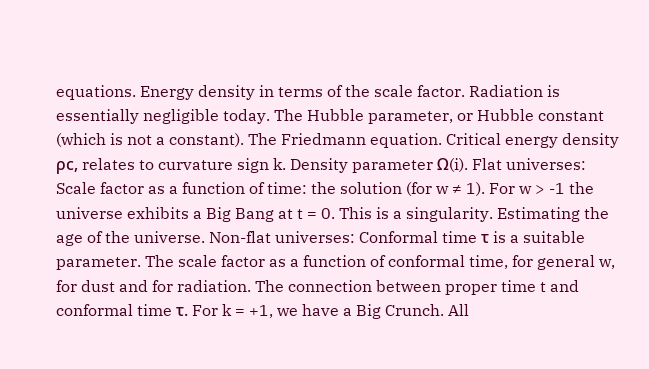equations. Energy density in terms of the scale factor. Radiation is essentially negligible today. The Hubble parameter, or Hubble constant (which is not a constant). The Friedmann equation. Critical energy density ρc, relates to curvature sign k. Density parameter Ω(i). Flat universes: Scale factor as a function of time: the solution (for w ≠ 1). For w > -1 the universe exhibits a Big Bang at t = 0. This is a singularity. Estimating the age of the universe. Non-flat universes: Conformal time τ is a suitable parameter. The scale factor as a function of conformal time, for general w, for dust and for radiation. The connection between proper time t and conformal time τ. For k = +1, we have a Big Crunch. All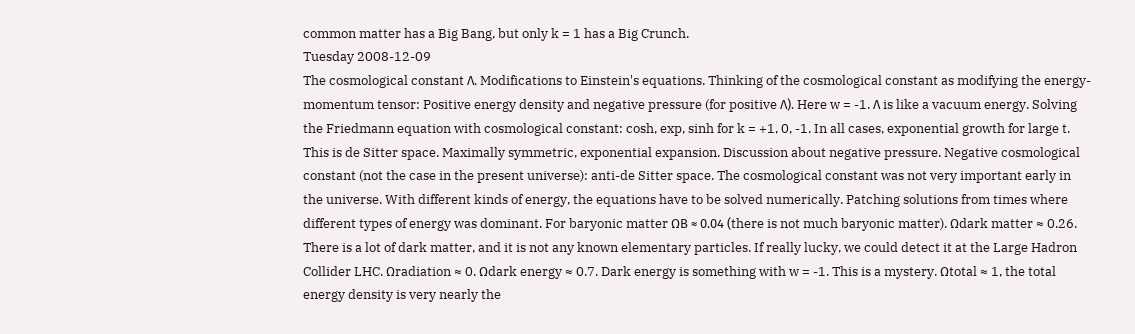common matter has a Big Bang, but only k = 1 has a Big Crunch.
Tuesday 2008-12-09
The cosmological constant Λ. Modifications to Einstein's equations. Thinking of the cosmological constant as modifying the energy-momentum tensor: Positive energy density and negative pressure (for positive Λ). Here w = -1. Λ is like a vacuum energy. Solving the Friedmann equation with cosmological constant: cosh, exp, sinh for k = +1, 0, -1. In all cases, exponential growth for large t. This is de Sitter space. Maximally symmetric, exponential expansion. Discussion about negative pressure. Negative cosmological constant (not the case in the present universe): anti-de Sitter space. The cosmological constant was not very important early in the universe. With different kinds of energy, the equations have to be solved numerically. Patching solutions from times where different types of energy was dominant. For baryonic matter ΩB ≈ 0.04 (there is not much baryonic matter). Ωdark matter ≈ 0.26. There is a lot of dark matter, and it is not any known elementary particles. If really lucky, we could detect it at the Large Hadron Collider LHC. Ωradiation ≈ 0. Ωdark energy ≈ 0.7. Dark energy is something with w = -1. This is a mystery. Ωtotal ≈ 1, the total energy density is very nearly the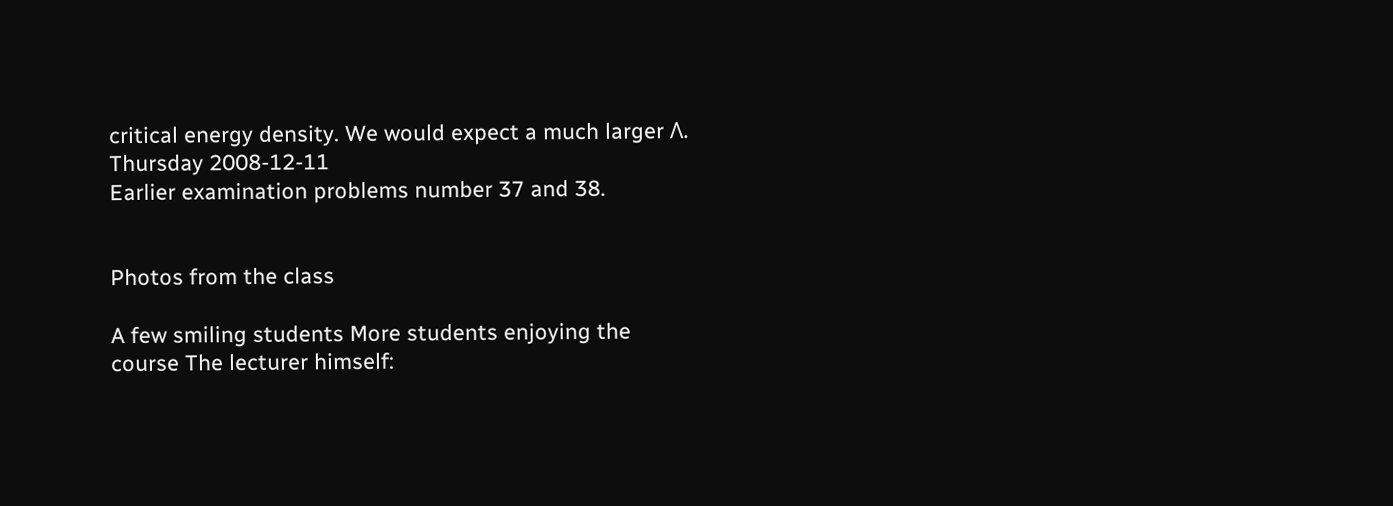critical energy density. We would expect a much larger Λ.
Thursday 2008-12-11
Earlier examination problems number 37 and 38.


Photos from the class

A few smiling students More students enjoying the course The lecturer himself: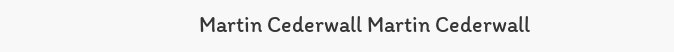Martin Cederwall Martin Cederwall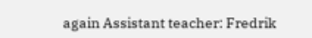again Assistant teacher: Fredrik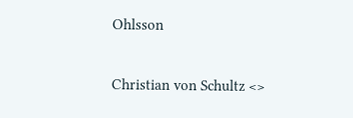Ohlsson

Christian von Schultz <>